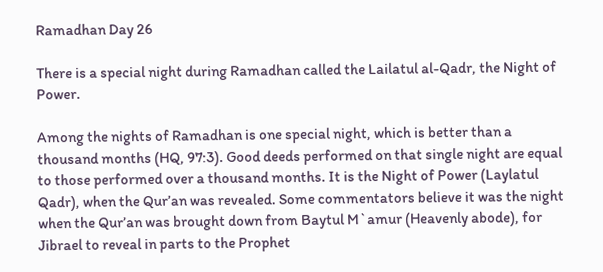Ramadhan Day 26

There is a special night during Ramadhan called the Lailatul al-Qadr, the Night of Power.

Among the nights of Ramadhan is one special night, which is better than a thousand months (HQ, 97:3). Good deeds performed on that single night are equal to those performed over a thousand months. It is the Night of Power (Laylatul Qadr), when the Qur’an was revealed. Some commentators believe it was the night when the Qur’an was brought down from Baytul M`amur (Heavenly abode), for Jibrael to reveal in parts to the Prophet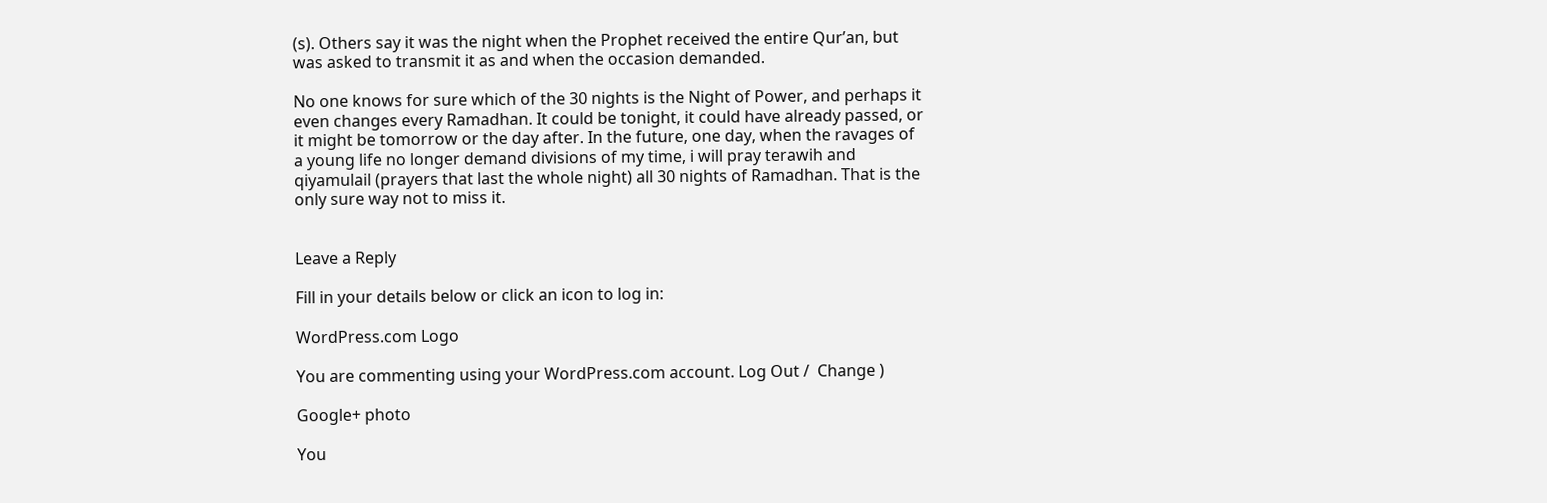(s). Others say it was the night when the Prophet received the entire Qur’an, but was asked to transmit it as and when the occasion demanded.

No one knows for sure which of the 30 nights is the Night of Power, and perhaps it even changes every Ramadhan. It could be tonight, it could have already passed, or it might be tomorrow or the day after. In the future, one day, when the ravages of a young life no longer demand divisions of my time, i will pray terawih and qiyamulail (prayers that last the whole night) all 30 nights of Ramadhan. That is the only sure way not to miss it.


Leave a Reply

Fill in your details below or click an icon to log in:

WordPress.com Logo

You are commenting using your WordPress.com account. Log Out /  Change )

Google+ photo

You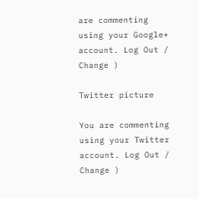are commenting using your Google+ account. Log Out /  Change )

Twitter picture

You are commenting using your Twitter account. Log Out /  Change )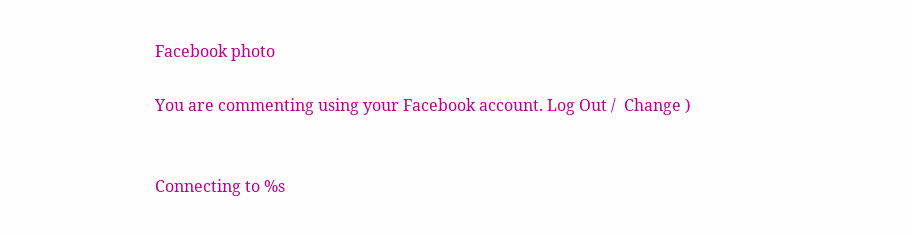Facebook photo

You are commenting using your Facebook account. Log Out /  Change )


Connecting to %s